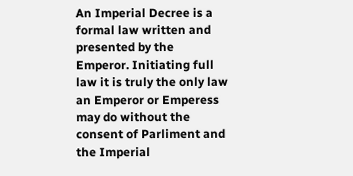An Imperial Decree is a formal law written and presented by the Emperor. Initiating full law it is truly the only law an Emperor or Emperess may do without the consent of Parliment and the Imperial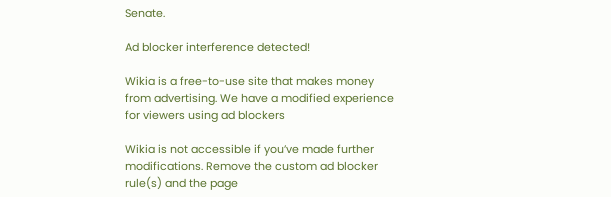Senate.

Ad blocker interference detected!

Wikia is a free-to-use site that makes money from advertising. We have a modified experience for viewers using ad blockers

Wikia is not accessible if you’ve made further modifications. Remove the custom ad blocker rule(s) and the page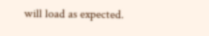will load as expected.